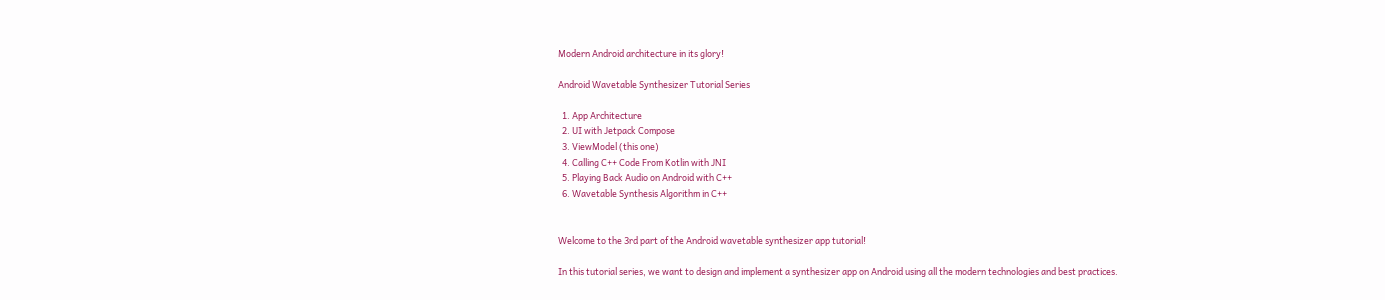Modern Android architecture in its glory!

Android Wavetable Synthesizer Tutorial Series

  1. App Architecture
  2. UI with Jetpack Compose
  3. ViewModel (this one)
  4. Calling C++ Code From Kotlin with JNI
  5. Playing Back Audio on Android with C++
  6. Wavetable Synthesis Algorithm in C++


Welcome to the 3rd part of the Android wavetable synthesizer app tutorial!

In this tutorial series, we want to design and implement a synthesizer app on Android using all the modern technologies and best practices.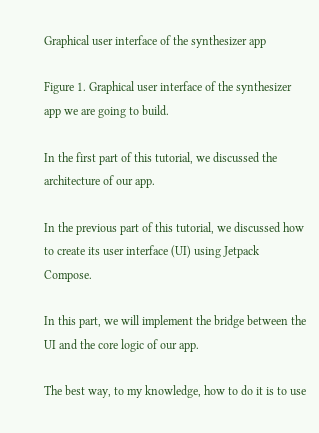Graphical user interface of the synthesizer app

Figure 1. Graphical user interface of the synthesizer app we are going to build.

In the first part of this tutorial, we discussed the architecture of our app.

In the previous part of this tutorial, we discussed how to create its user interface (UI) using Jetpack Compose.

In this part, we will implement the bridge between the UI and the core logic of our app.

The best way, to my knowledge, how to do it is to use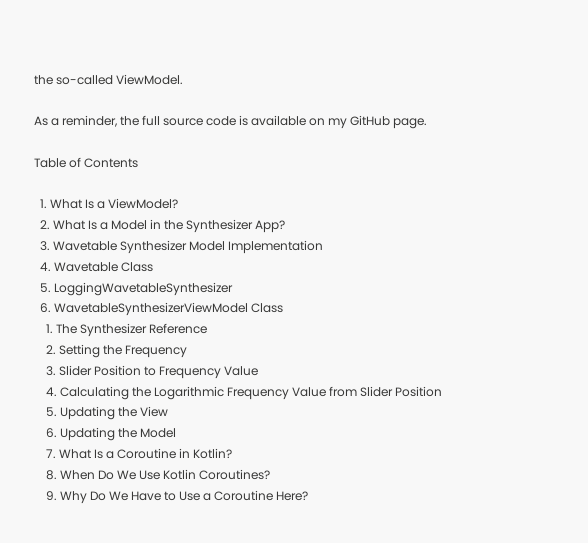the so-called ViewModel.

As a reminder, the full source code is available on my GitHub page.

Table of Contents

  1. What Is a ViewModel?
  2. What Is a Model in the Synthesizer App?
  3. Wavetable Synthesizer Model Implementation
  4. Wavetable Class
  5. LoggingWavetableSynthesizer
  6. WavetableSynthesizerViewModel Class
    1. The Synthesizer Reference
    2. Setting the Frequency
    3. Slider Position to Frequency Value
    4. Calculating the Logarithmic Frequency Value from Slider Position
    5. Updating the View
    6. Updating the Model
    7. What Is a Coroutine in Kotlin?
    8. When Do We Use Kotlin Coroutines?
    9. Why Do We Have to Use a Coroutine Here?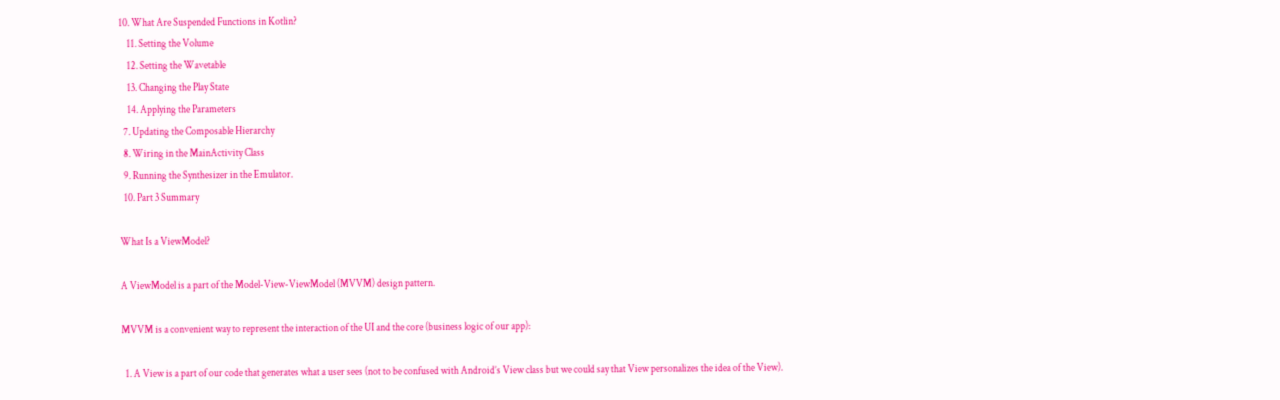10. What Are Suspended Functions in Kotlin?
    11. Setting the Volume
    12. Setting the Wavetable
    13. Changing the Play State
    14. Applying the Parameters
  7. Updating the Composable Hierarchy
  8. Wiring in the MainActivity Class
  9. Running the Synthesizer in the Emulator.
  10. Part 3 Summary

What Is a ViewModel?

A ViewModel is a part of the Model-View-ViewModel (MVVM) design pattern.

MVVM is a convenient way to represent the interaction of the UI and the core (business logic of our app):

  1. A View is a part of our code that generates what a user sees (not to be confused with Android’s View class but we could say that View personalizes the idea of the View).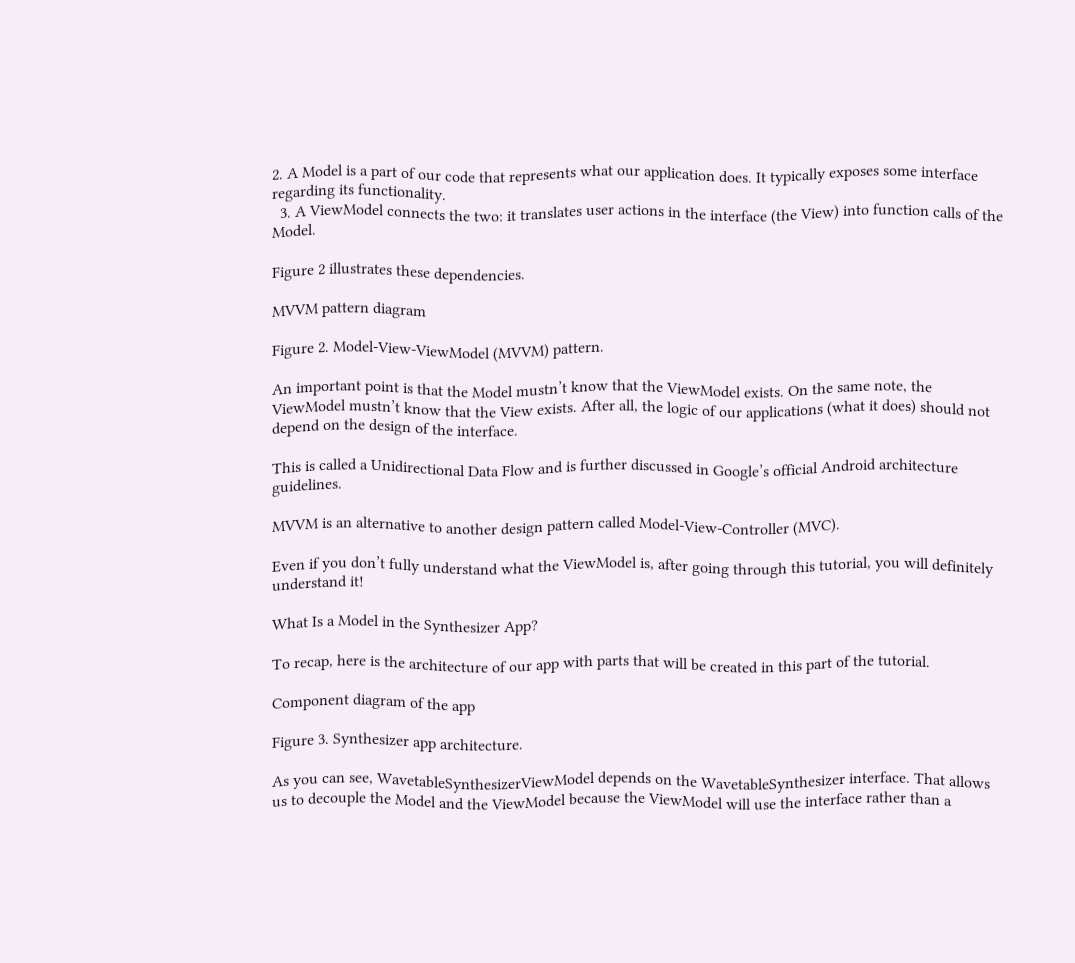2. A Model is a part of our code that represents what our application does. It typically exposes some interface regarding its functionality.
  3. A ViewModel connects the two: it translates user actions in the interface (the View) into function calls of the Model.

Figure 2 illustrates these dependencies.

MVVM pattern diagram

Figure 2. Model-View-ViewModel (MVVM) pattern.

An important point is that the Model mustn’t know that the ViewModel exists. On the same note, the ViewModel mustn’t know that the View exists. After all, the logic of our applications (what it does) should not depend on the design of the interface.

This is called a Unidirectional Data Flow and is further discussed in Google’s official Android architecture guidelines.

MVVM is an alternative to another design pattern called Model-View-Controller (MVC).

Even if you don’t fully understand what the ViewModel is, after going through this tutorial, you will definitely understand it!

What Is a Model in the Synthesizer App?

To recap, here is the architecture of our app with parts that will be created in this part of the tutorial.

Component diagram of the app

Figure 3. Synthesizer app architecture.

As you can see, WavetableSynthesizerViewModel depends on the WavetableSynthesizer interface. That allows us to decouple the Model and the ViewModel because the ViewModel will use the interface rather than a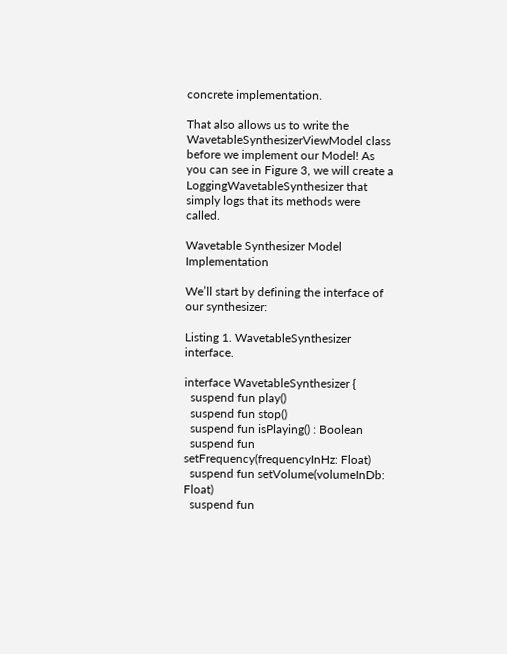concrete implementation.

That also allows us to write the WavetableSynthesizerViewModel class before we implement our Model! As you can see in Figure 3, we will create a LoggingWavetableSynthesizer that simply logs that its methods were called.

Wavetable Synthesizer Model Implementation

We’ll start by defining the interface of our synthesizer:

Listing 1. WavetableSynthesizer interface.

interface WavetableSynthesizer {
  suspend fun play()
  suspend fun stop()
  suspend fun isPlaying() : Boolean
  suspend fun setFrequency(frequencyInHz: Float)
  suspend fun setVolume(volumeInDb: Float)
  suspend fun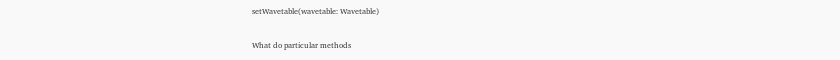setWavetable(wavetable: Wavetable)

What do particular methods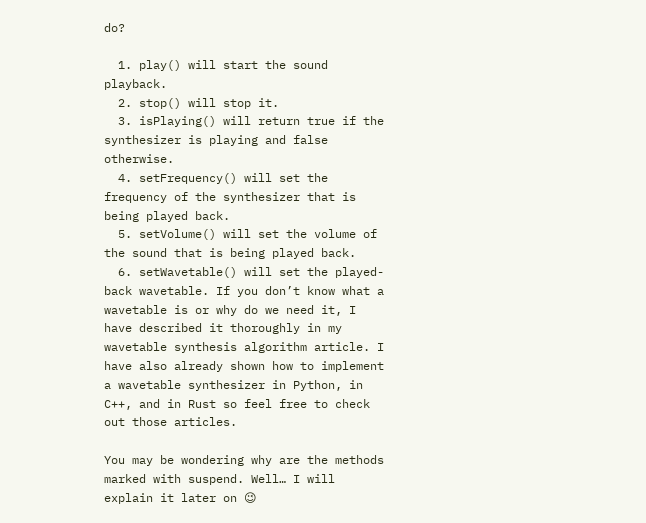do?

  1. play() will start the sound playback.
  2. stop() will stop it.
  3. isPlaying() will return true if the synthesizer is playing and false otherwise.
  4. setFrequency() will set the frequency of the synthesizer that is being played back.
  5. setVolume() will set the volume of the sound that is being played back.
  6. setWavetable() will set the played-back wavetable. If you don’t know what a wavetable is or why do we need it, I have described it thoroughly in my wavetable synthesis algorithm article. I have also already shown how to implement a wavetable synthesizer in Python, in C++, and in Rust so feel free to check out those articles.

You may be wondering why are the methods marked with suspend. Well… I will explain it later on 😉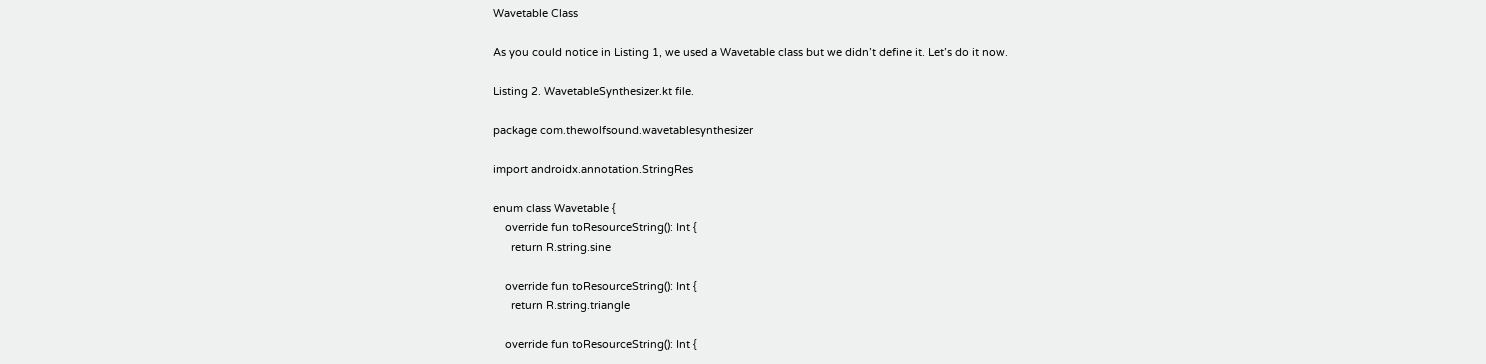Wavetable Class

As you could notice in Listing 1, we used a Wavetable class but we didn’t define it. Let’s do it now.

Listing 2. WavetableSynthesizer.kt file.

package com.thewolfsound.wavetablesynthesizer

import androidx.annotation.StringRes

enum class Wavetable {
    override fun toResourceString(): Int {
      return R.string.sine

    override fun toResourceString(): Int {
      return R.string.triangle

    override fun toResourceString(): Int {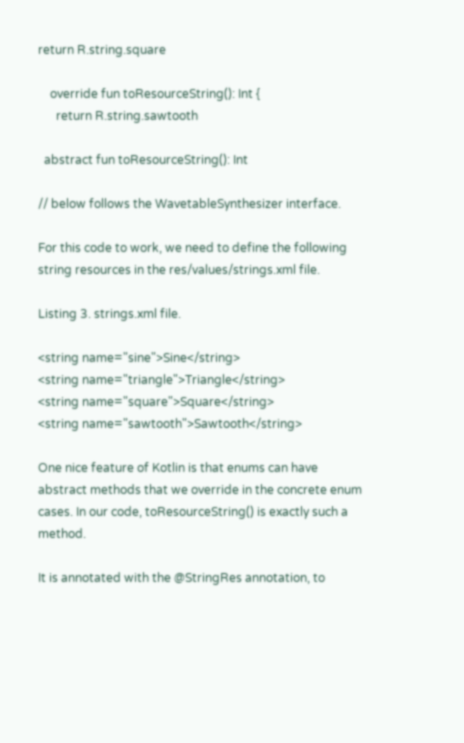return R.string.square

    override fun toResourceString(): Int {
      return R.string.sawtooth

  abstract fun toResourceString(): Int

// below follows the WavetableSynthesizer interface.

For this code to work, we need to define the following string resources in the res/values/strings.xml file.

Listing 3. strings.xml file.

<string name="sine">Sine</string>
<string name="triangle">Triangle</string>
<string name="square">Square</string>
<string name="sawtooth">Sawtooth</string>

One nice feature of Kotlin is that enums can have abstract methods that we override in the concrete enum cases. In our code, toResourceString() is exactly such a method.

It is annotated with the @StringRes annotation, to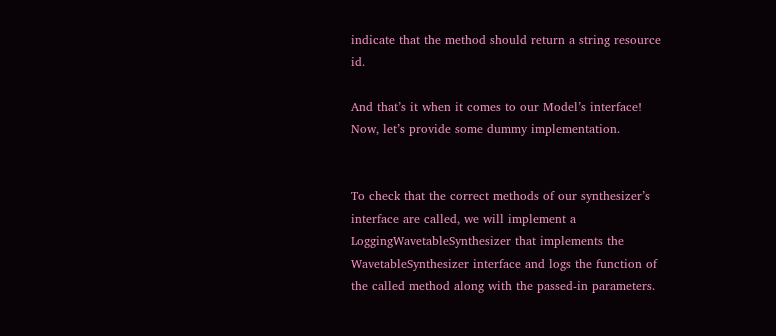indicate that the method should return a string resource id.

And that’s it when it comes to our Model’s interface! Now, let’s provide some dummy implementation.


To check that the correct methods of our synthesizer’s interface are called, we will implement a LoggingWavetableSynthesizer that implements the WavetableSynthesizer interface and logs the function of the called method along with the passed-in parameters.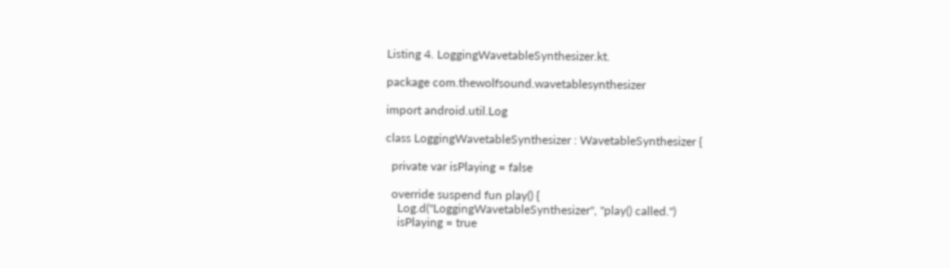Listing 4. LoggingWavetableSynthesizer.kt.

package com.thewolfsound.wavetablesynthesizer

import android.util.Log

class LoggingWavetableSynthesizer : WavetableSynthesizer {

  private var isPlaying = false

  override suspend fun play() {
    Log.d("LoggingWavetableSynthesizer", "play() called.")
    isPlaying = true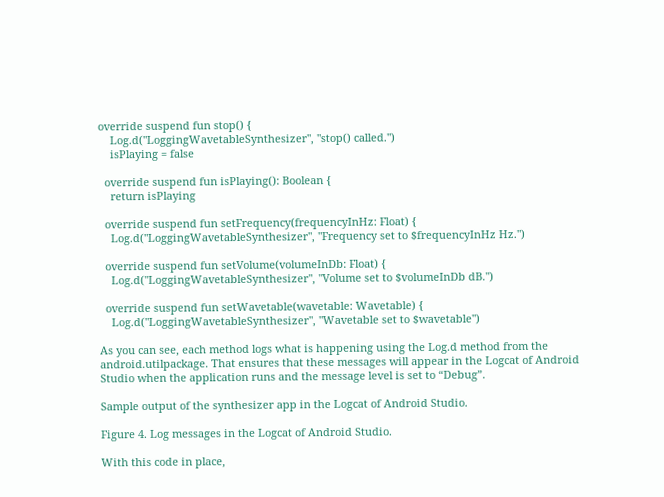override suspend fun stop() {
    Log.d("LoggingWavetableSynthesizer", "stop() called.")
    isPlaying = false

  override suspend fun isPlaying(): Boolean {
    return isPlaying

  override suspend fun setFrequency(frequencyInHz: Float) {
    Log.d("LoggingWavetableSynthesizer", "Frequency set to $frequencyInHz Hz.")

  override suspend fun setVolume(volumeInDb: Float) {
    Log.d("LoggingWavetableSynthesizer", "Volume set to $volumeInDb dB.")

  override suspend fun setWavetable(wavetable: Wavetable) {
    Log.d("LoggingWavetableSynthesizer", "Wavetable set to $wavetable")

As you can see, each method logs what is happening using the Log.d method from the android.utilpackage. That ensures that these messages will appear in the Logcat of Android Studio when the application runs and the message level is set to “Debug”.

Sample output of the synthesizer app in the Logcat of Android Studio.

Figure 4. Log messages in the Logcat of Android Studio.

With this code in place,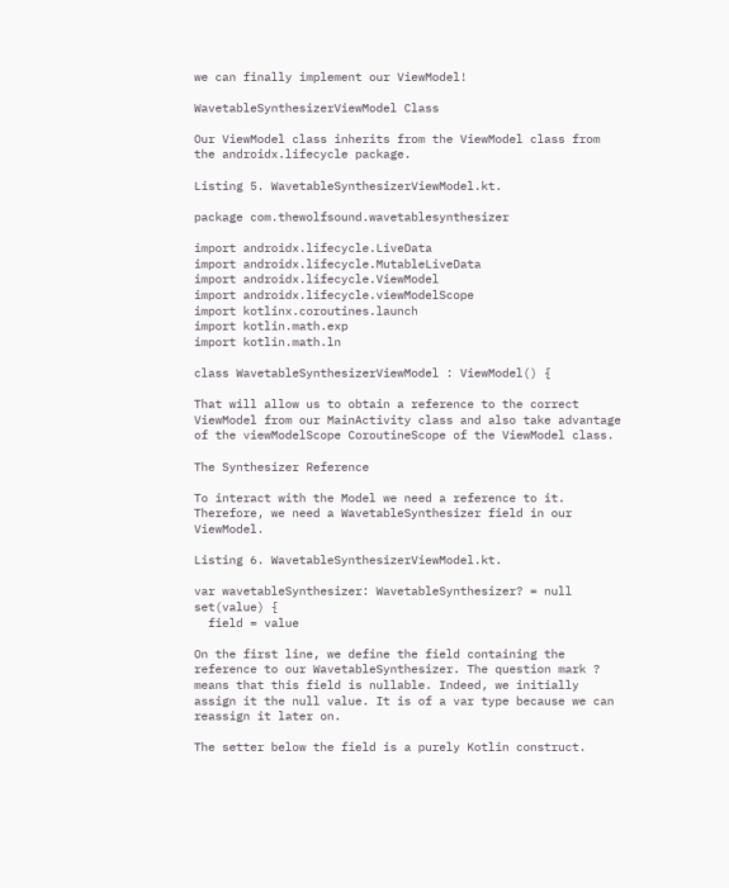we can finally implement our ViewModel!

WavetableSynthesizerViewModel Class

Our ViewModel class inherits from the ViewModel class from the androidx.lifecycle package.

Listing 5. WavetableSynthesizerViewModel.kt.

package com.thewolfsound.wavetablesynthesizer

import androidx.lifecycle.LiveData
import androidx.lifecycle.MutableLiveData
import androidx.lifecycle.ViewModel
import androidx.lifecycle.viewModelScope
import kotlinx.coroutines.launch
import kotlin.math.exp
import kotlin.math.ln

class WavetableSynthesizerViewModel : ViewModel() {

That will allow us to obtain a reference to the correct ViewModel from our MainActivity class and also take advantage of the viewModelScope CoroutineScope of the ViewModel class.

The Synthesizer Reference

To interact with the Model we need a reference to it. Therefore, we need a WavetableSynthesizer field in our ViewModel.

Listing 6. WavetableSynthesizerViewModel.kt.

var wavetableSynthesizer: WavetableSynthesizer? = null
set(value) {
  field = value

On the first line, we define the field containing the reference to our WavetableSynthesizer. The question mark ? means that this field is nullable. Indeed, we initially assign it the null value. It is of a var type because we can reassign it later on.

The setter below the field is a purely Kotlin construct.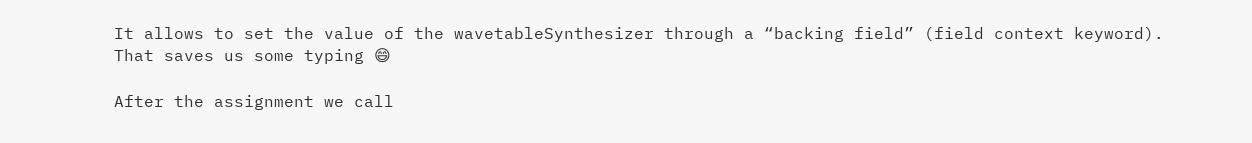It allows to set the value of the wavetableSynthesizer through a “backing field” (field context keyword). That saves us some typing 😄

After the assignment we call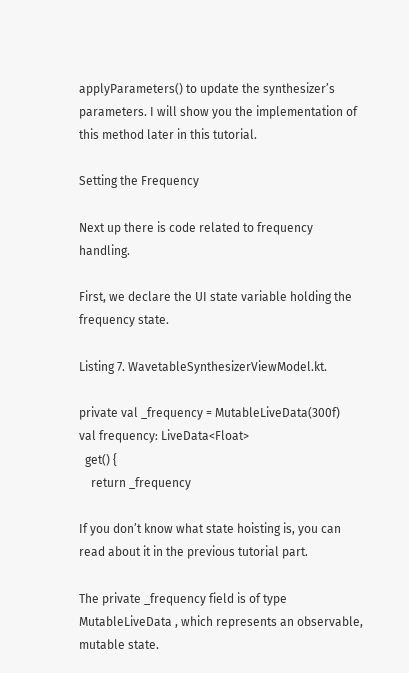applyParameters() to update the synthesizer’s parameters. I will show you the implementation of this method later in this tutorial.

Setting the Frequency

Next up there is code related to frequency handling.

First, we declare the UI state variable holding the frequency state.

Listing 7. WavetableSynthesizerViewModel.kt.

private val _frequency = MutableLiveData(300f)
val frequency: LiveData<Float>
  get() {
    return _frequency

If you don’t know what state hoisting is, you can read about it in the previous tutorial part.

The private _frequency field is of type MutableLiveData , which represents an observable, mutable state.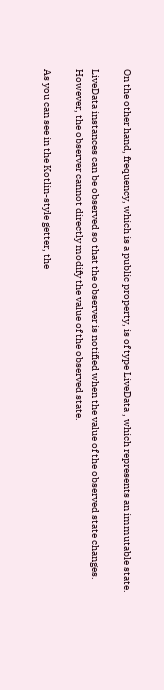On the other hand, frequency, which is a public property, is of type LiveData , which represents an immutable state.

LiveData instances can be observed so that the observer is notified when the value of the observed state changes. However, the observer cannot directly modify the value of the observed state.

As you can see in the Kotlin-style getter, the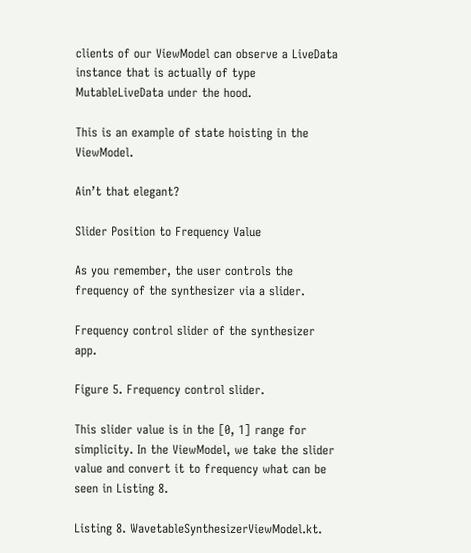clients of our ViewModel can observe a LiveData instance that is actually of type MutableLiveData under the hood.

This is an example of state hoisting in the ViewModel.

Ain’t that elegant?

Slider Position to Frequency Value

As you remember, the user controls the frequency of the synthesizer via a slider.

Frequency control slider of the synthesizer app.

Figure 5. Frequency control slider.

This slider value is in the [0, 1] range for simplicity. In the ViewModel, we take the slider value and convert it to frequency what can be seen in Listing 8.

Listing 8. WavetableSynthesizerViewModel.kt.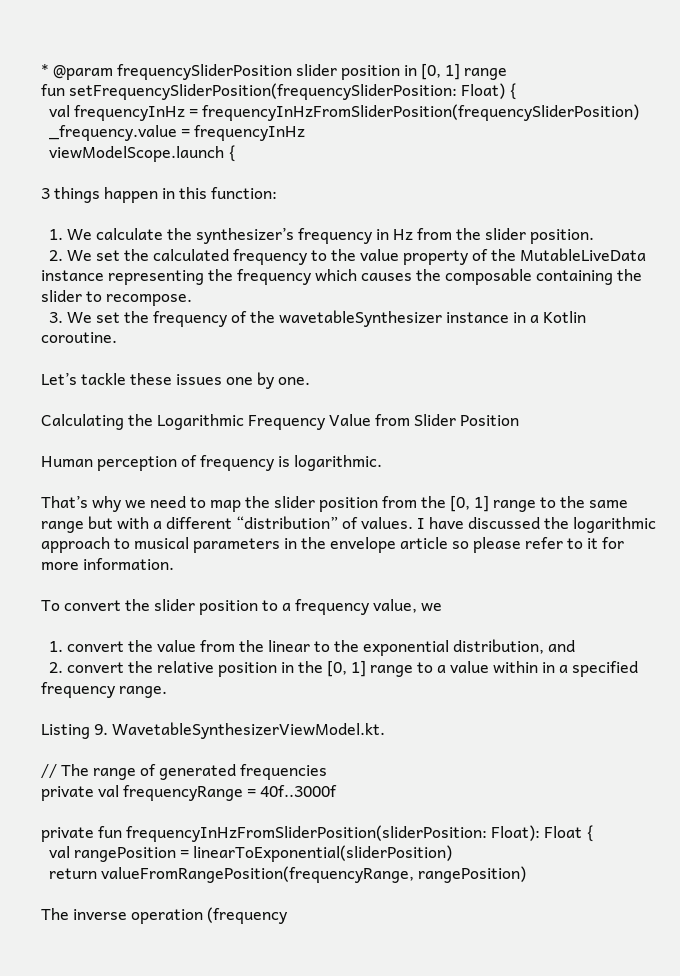* @param frequencySliderPosition slider position in [0, 1] range
fun setFrequencySliderPosition(frequencySliderPosition: Float) {
  val frequencyInHz = frequencyInHzFromSliderPosition(frequencySliderPosition)
  _frequency.value = frequencyInHz
  viewModelScope.launch {

3 things happen in this function:

  1. We calculate the synthesizer’s frequency in Hz from the slider position.
  2. We set the calculated frequency to the value property of the MutableLiveData instance representing the frequency which causes the composable containing the slider to recompose.
  3. We set the frequency of the wavetableSynthesizer instance in a Kotlin coroutine.

Let’s tackle these issues one by one.

Calculating the Logarithmic Frequency Value from Slider Position

Human perception of frequency is logarithmic.

That’s why we need to map the slider position from the [0, 1] range to the same range but with a different “distribution” of values. I have discussed the logarithmic approach to musical parameters in the envelope article so please refer to it for more information.

To convert the slider position to a frequency value, we

  1. convert the value from the linear to the exponential distribution, and
  2. convert the relative position in the [0, 1] range to a value within in a specified frequency range.

Listing 9. WavetableSynthesizerViewModel.kt.

// The range of generated frequencies
private val frequencyRange = 40f..3000f

private fun frequencyInHzFromSliderPosition(sliderPosition: Float): Float {
  val rangePosition = linearToExponential(sliderPosition)
  return valueFromRangePosition(frequencyRange, rangePosition)

The inverse operation (frequency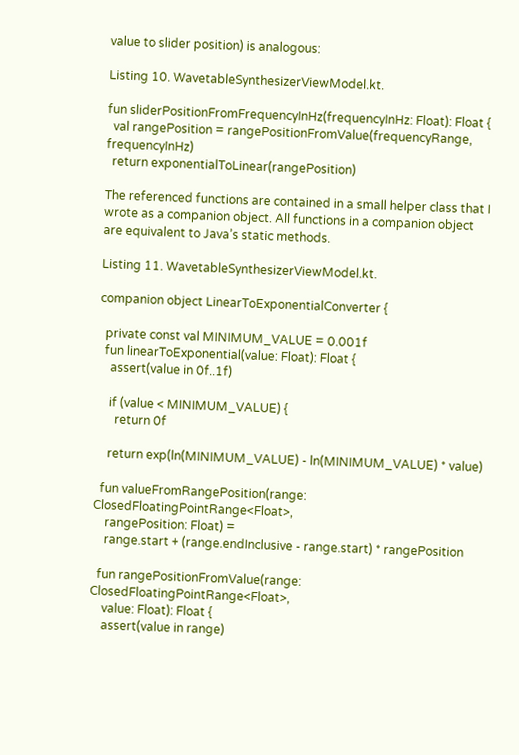value to slider position) is analogous:

Listing 10. WavetableSynthesizerViewModel.kt.

fun sliderPositionFromFrequencyInHz(frequencyInHz: Float): Float {
  val rangePosition = rangePositionFromValue(frequencyRange, frequencyInHz)
  return exponentialToLinear(rangePosition)

The referenced functions are contained in a small helper class that I wrote as a companion object. All functions in a companion object are equivalent to Java’s static methods.

Listing 11. WavetableSynthesizerViewModel.kt.

companion object LinearToExponentialConverter {

  private const val MINIMUM_VALUE = 0.001f
  fun linearToExponential(value: Float): Float {
    assert(value in 0f..1f)

    if (value < MINIMUM_VALUE) {
      return 0f

    return exp(ln(MINIMUM_VALUE) - ln(MINIMUM_VALUE) * value)

  fun valueFromRangePosition(range: ClosedFloatingPointRange<Float>,
    rangePosition: Float) =
    range.start + (range.endInclusive - range.start) * rangePosition

  fun rangePositionFromValue(range: ClosedFloatingPointRange<Float>,
    value: Float): Float {
    assert(value in range)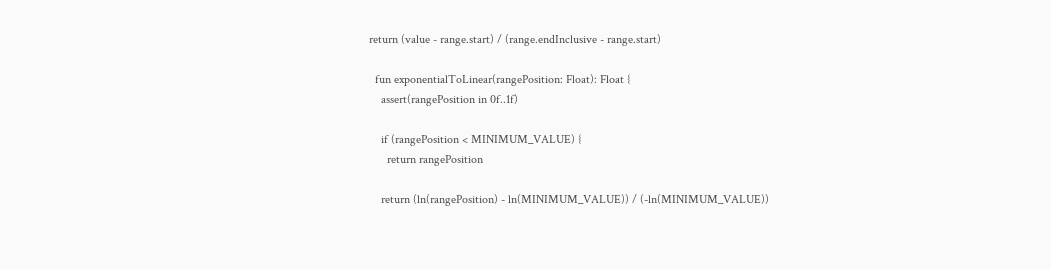return (value - range.start) / (range.endInclusive - range.start)

  fun exponentialToLinear(rangePosition: Float): Float {
    assert(rangePosition in 0f..1f)

    if (rangePosition < MINIMUM_VALUE) {
      return rangePosition

    return (ln(rangePosition) - ln(MINIMUM_VALUE)) / (-ln(MINIMUM_VALUE))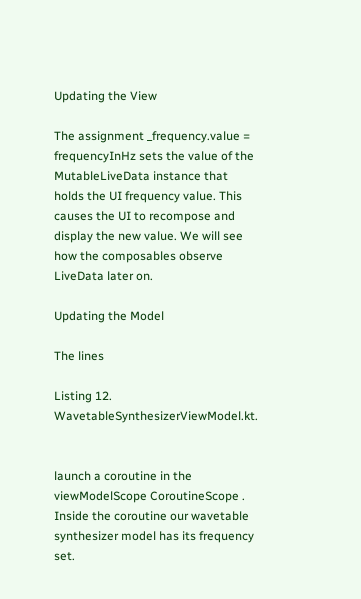Updating the View

The assignment _frequency.value = frequencyInHz sets the value of the MutableLiveData instance that holds the UI frequency value. This causes the UI to recompose and display the new value. We will see how the composables observe LiveData later on.

Updating the Model

The lines

Listing 12. WavetableSynthesizerViewModel.kt.


launch a coroutine in the viewModelScope CoroutineScope . Inside the coroutine our wavetable synthesizer model has its frequency set.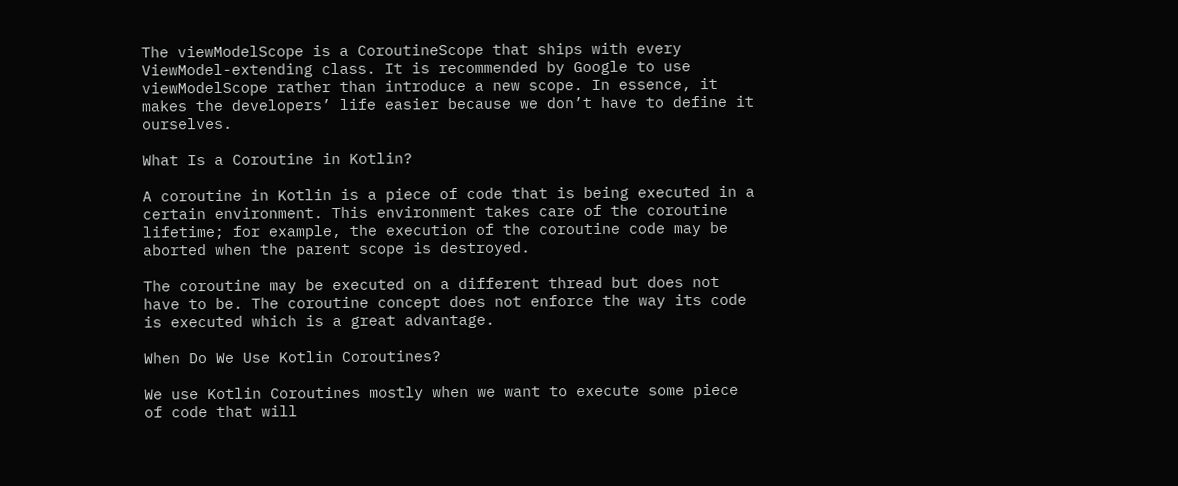The viewModelScope is a CoroutineScope that ships with every ViewModel-extending class. It is recommended by Google to use viewModelScope rather than introduce a new scope. In essence, it makes the developers’ life easier because we don’t have to define it ourselves.

What Is a Coroutine in Kotlin?

A coroutine in Kotlin is a piece of code that is being executed in a certain environment. This environment takes care of the coroutine lifetime; for example, the execution of the coroutine code may be aborted when the parent scope is destroyed.

The coroutine may be executed on a different thread but does not have to be. The coroutine concept does not enforce the way its code is executed which is a great advantage.

When Do We Use Kotlin Coroutines?

We use Kotlin Coroutines mostly when we want to execute some piece of code that will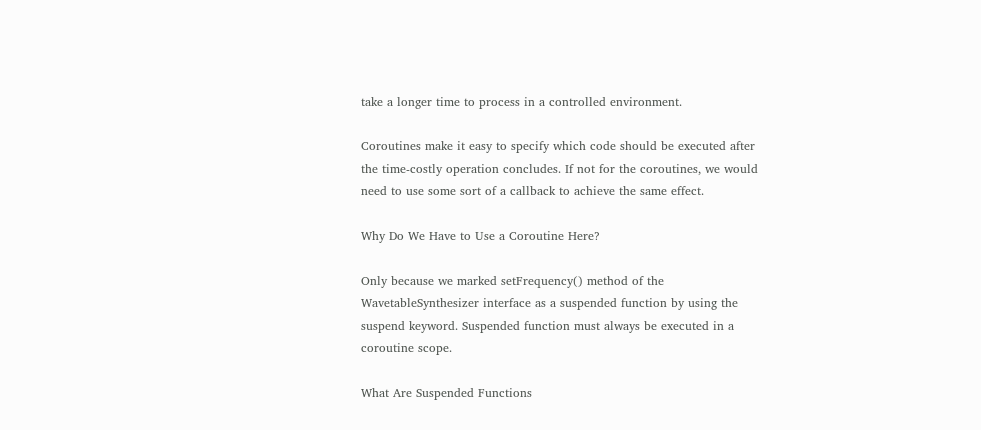take a longer time to process in a controlled environment.

Coroutines make it easy to specify which code should be executed after the time-costly operation concludes. If not for the coroutines, we would need to use some sort of a callback to achieve the same effect.

Why Do We Have to Use a Coroutine Here?

Only because we marked setFrequency() method of the WavetableSynthesizer interface as a suspended function by using the suspend keyword. Suspended function must always be executed in a coroutine scope.

What Are Suspended Functions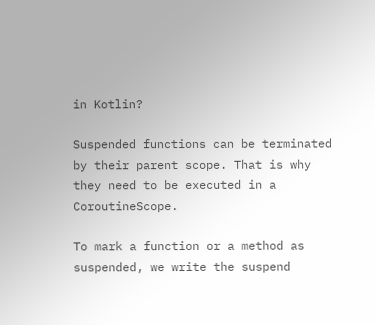in Kotlin?

Suspended functions can be terminated by their parent scope. That is why they need to be executed in a CoroutineScope.

To mark a function or a method as suspended, we write the suspend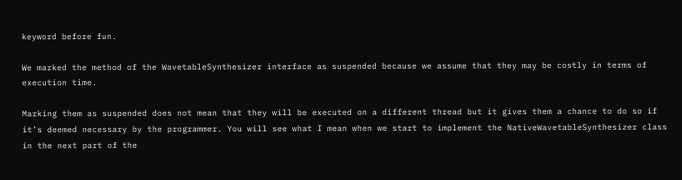keyword before fun.

We marked the method of the WavetableSynthesizer interface as suspended because we assume that they may be costly in terms of execution time.

Marking them as suspended does not mean that they will be executed on a different thread but it gives them a chance to do so if it’s deemed necessary by the programmer. You will see what I mean when we start to implement the NativeWavetableSynthesizer class in the next part of the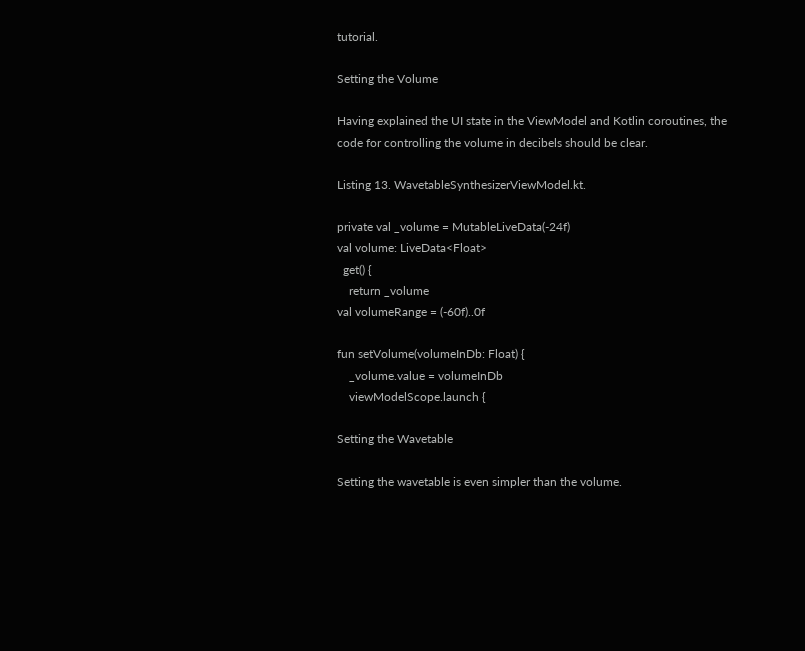tutorial.

Setting the Volume

Having explained the UI state in the ViewModel and Kotlin coroutines, the code for controlling the volume in decibels should be clear.

Listing 13. WavetableSynthesizerViewModel.kt.

private val _volume = MutableLiveData(-24f)
val volume: LiveData<Float>
  get() {
    return _volume
val volumeRange = (-60f)..0f

fun setVolume(volumeInDb: Float) {
    _volume.value = volumeInDb
    viewModelScope.launch {

Setting the Wavetable

Setting the wavetable is even simpler than the volume.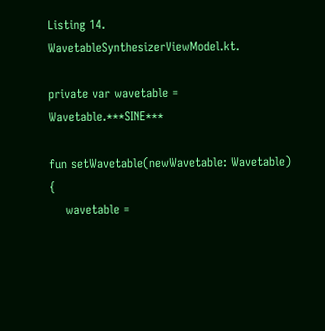Listing 14. WavetableSynthesizerViewModel.kt.

private var wavetable = Wavetable.***SINE***

fun setWavetable(newWavetable: Wavetable) {
    wavetable =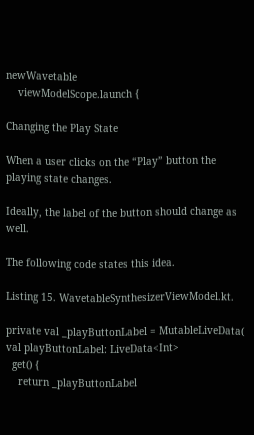newWavetable
    viewModelScope.launch {

Changing the Play State

When a user clicks on the “Play” button the playing state changes.

Ideally, the label of the button should change as well.

The following code states this idea.

Listing 15. WavetableSynthesizerViewModel.kt.

private val _playButtonLabel = MutableLiveData(
val playButtonLabel: LiveData<Int>
  get() {
    return _playButtonLabel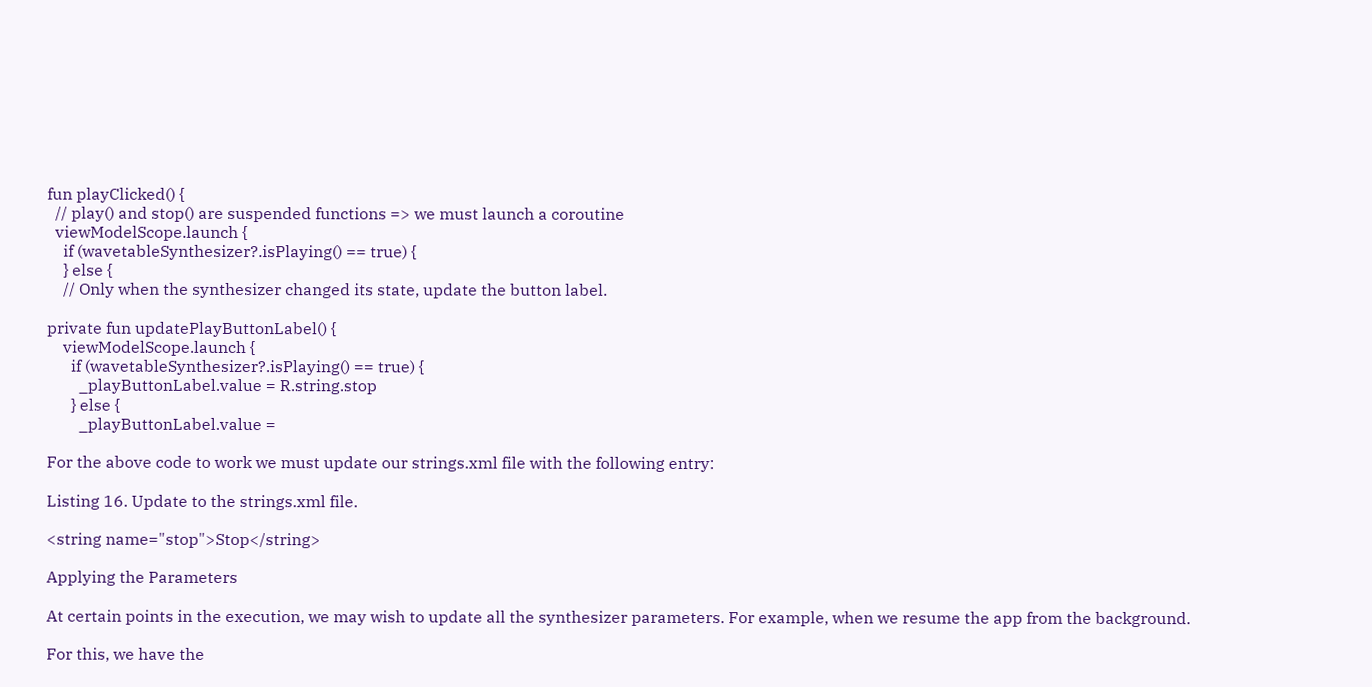fun playClicked() {
  // play() and stop() are suspended functions => we must launch a coroutine
  viewModelScope.launch {
    if (wavetableSynthesizer?.isPlaying() == true) {
    } else {
    // Only when the synthesizer changed its state, update the button label.

private fun updatePlayButtonLabel() {
    viewModelScope.launch {
      if (wavetableSynthesizer?.isPlaying() == true) {
        _playButtonLabel.value = R.string.stop
      } else {
        _playButtonLabel.value =

For the above code to work we must update our strings.xml file with the following entry:

Listing 16. Update to the strings.xml file.

<string name="stop">Stop</string>

Applying the Parameters

At certain points in the execution, we may wish to update all the synthesizer parameters. For example, when we resume the app from the background.

For this, we have the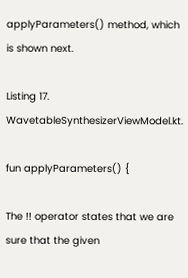applyParameters() method, which is shown next.

Listing 17. WavetableSynthesizerViewModel.kt.

fun applyParameters() {

The !! operator states that we are sure that the given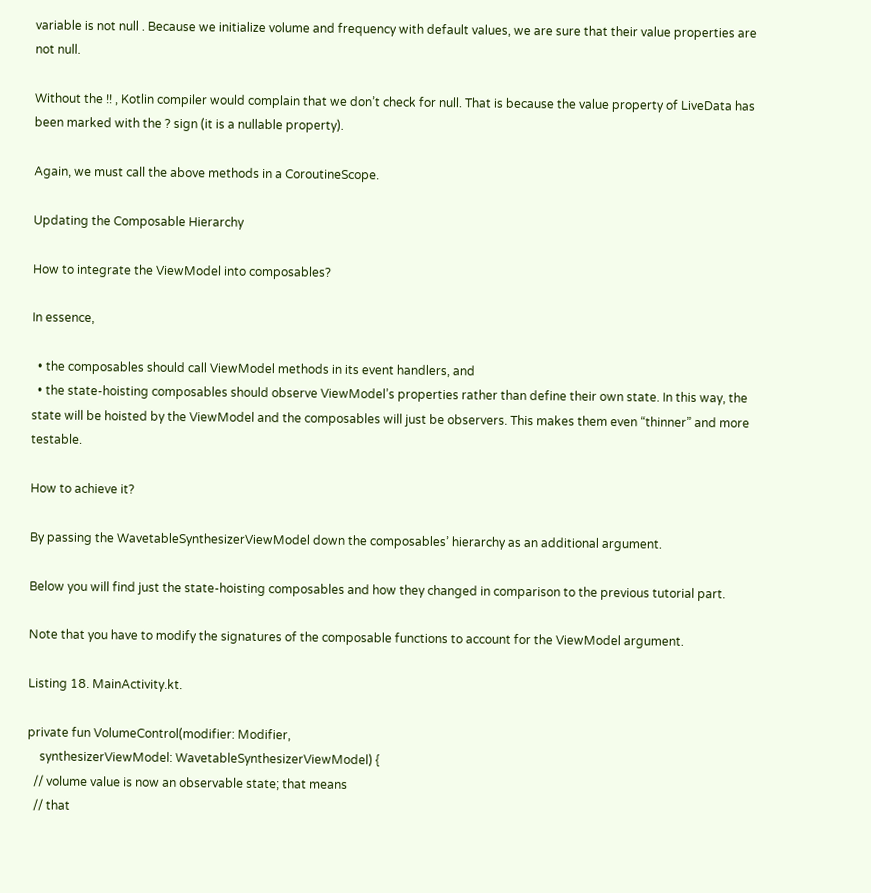variable is not null . Because we initialize volume and frequency with default values, we are sure that their value properties are not null.

Without the !! , Kotlin compiler would complain that we don’t check for null. That is because the value property of LiveData has been marked with the ? sign (it is a nullable property).

Again, we must call the above methods in a CoroutineScope.

Updating the Composable Hierarchy

How to integrate the ViewModel into composables?

In essence,

  • the composables should call ViewModel methods in its event handlers, and
  • the state-hoisting composables should observe ViewModel’s properties rather than define their own state. In this way, the state will be hoisted by the ViewModel and the composables will just be observers. This makes them even “thinner” and more testable.

How to achieve it?

By passing the WavetableSynthesizerViewModel down the composables’ hierarchy as an additional argument.

Below you will find just the state-hoisting composables and how they changed in comparison to the previous tutorial part.

Note that you have to modify the signatures of the composable functions to account for the ViewModel argument.

Listing 18. MainActivity.kt.

private fun VolumeControl(modifier: Modifier,
    synthesizerViewModel: WavetableSynthesizerViewModel) {
  // volume value is now an observable state; that means
  // that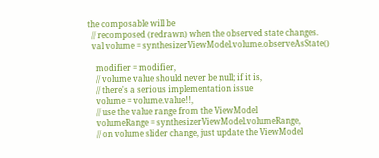the composable will be
  // recomposed (redrawn) when the observed state changes.
  val volume = synthesizerViewModel.volume.observeAsState()

    modifier = modifier,
    // volume value should never be null; if it is,
    // there's a serious implementation issue
    volume = volume.value!!,
    // use the value range from the ViewModel
    volumeRange = synthesizerViewModel.volumeRange,
    // on volume slider change, just update the ViewModel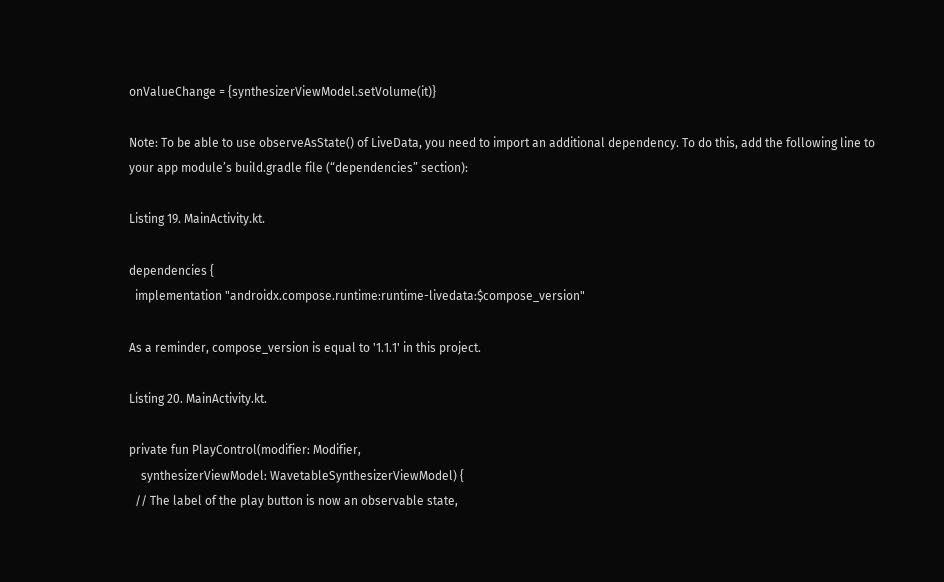onValueChange = {synthesizerViewModel.setVolume(it)}

Note: To be able to use observeAsState() of LiveData, you need to import an additional dependency. To do this, add the following line to your app module’s build.gradle file (“dependencies” section):

Listing 19. MainActivity.kt.

dependencies {
  implementation "androidx.compose.runtime:runtime-livedata:$compose_version"

As a reminder, compose_version is equal to '1.1.1' in this project.

Listing 20. MainActivity.kt.

private fun PlayControl(modifier: Modifier,
    synthesizerViewModel: WavetableSynthesizerViewModel) {
  // The label of the play button is now an observable state,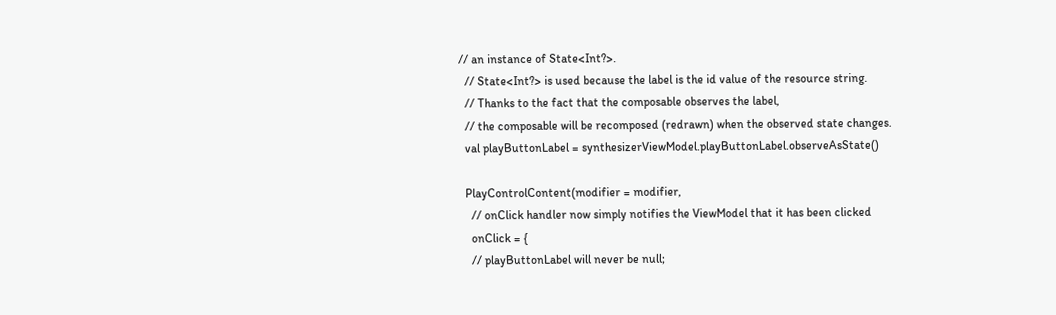// an instance of State<Int?>.
  // State<Int?> is used because the label is the id value of the resource string.
  // Thanks to the fact that the composable observes the label,
  // the composable will be recomposed (redrawn) when the observed state changes.
  val playButtonLabel = synthesizerViewModel.playButtonLabel.observeAsState()

  PlayControlContent(modifier = modifier,
    // onClick handler now simply notifies the ViewModel that it has been clicked
    onClick = {
    // playButtonLabel will never be null;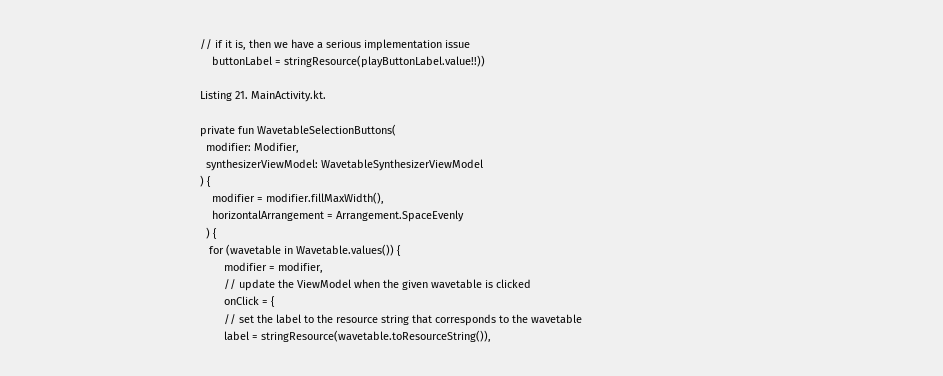// if it is, then we have a serious implementation issue
    buttonLabel = stringResource(playButtonLabel.value!!))

Listing 21. MainActivity.kt.

private fun WavetableSelectionButtons(
  modifier: Modifier,
  synthesizerViewModel: WavetableSynthesizerViewModel
) {
    modifier = modifier.fillMaxWidth(),
    horizontalArrangement = Arrangement.SpaceEvenly
  ) {
   for (wavetable in Wavetable.values()) {
        modifier = modifier,
        // update the ViewModel when the given wavetable is clicked
        onClick = {
        // set the label to the resource string that corresponds to the wavetable
        label = stringResource(wavetable.toResourceString()),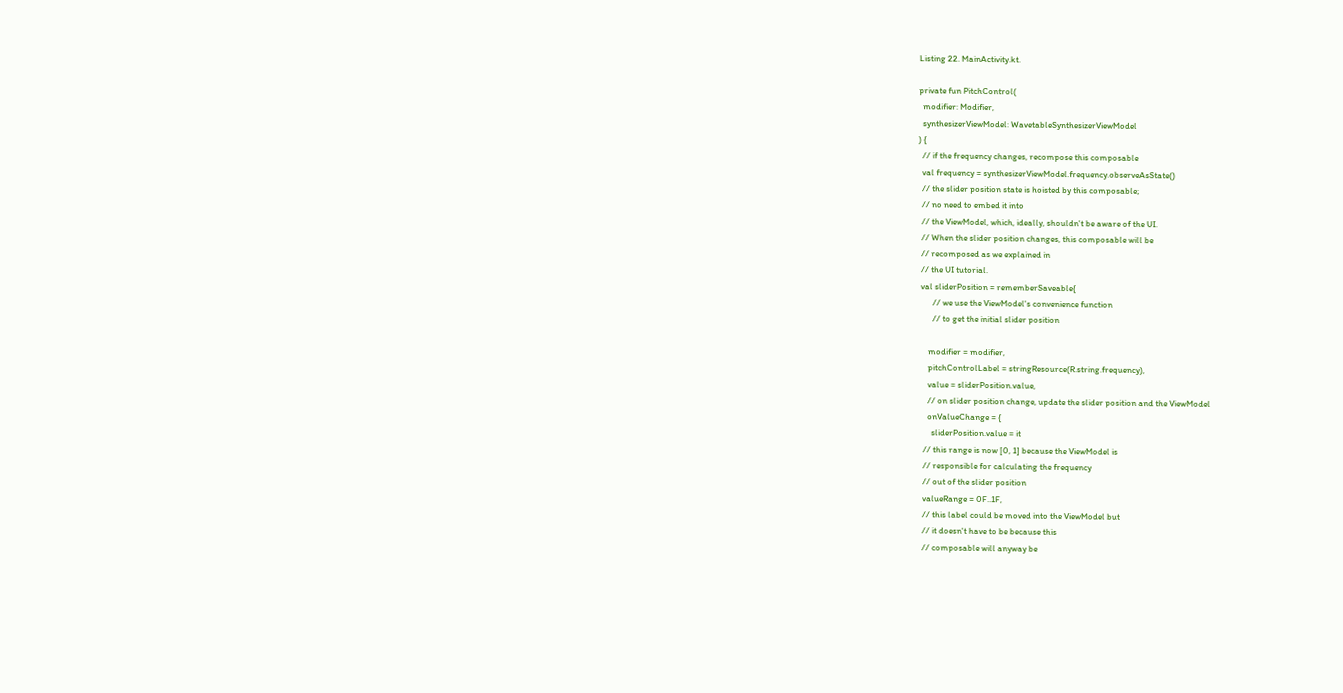Listing 22. MainActivity.kt.

private fun PitchControl(
  modifier: Modifier,
  synthesizerViewModel: WavetableSynthesizerViewModel
) {
  // if the frequency changes, recompose this composable
  val frequency = synthesizerViewModel.frequency.observeAsState()
  // the slider position state is hoisted by this composable;
  // no need to embed it into
  // the ViewModel, which, ideally, shouldn't be aware of the UI.
  // When the slider position changes, this composable will be
  // recomposed as we explained in
  // the UI tutorial.
  val sliderPosition = rememberSaveable{
        // we use the ViewModel's convenience function
        // to get the initial slider position

      modifier = modifier,
      pitchControlLabel = stringResource(R.string.frequency),
      value = sliderPosition.value,
      // on slider position change, update the slider position and the ViewModel
      onValueChange = {
        sliderPosition.value = it
    // this range is now [0, 1] because the ViewModel is
    // responsible for calculating the frequency
    // out of the slider position
    valueRange = 0F..1F,
    // this label could be moved into the ViewModel but
    // it doesn't have to be because this
    // composable will anyway be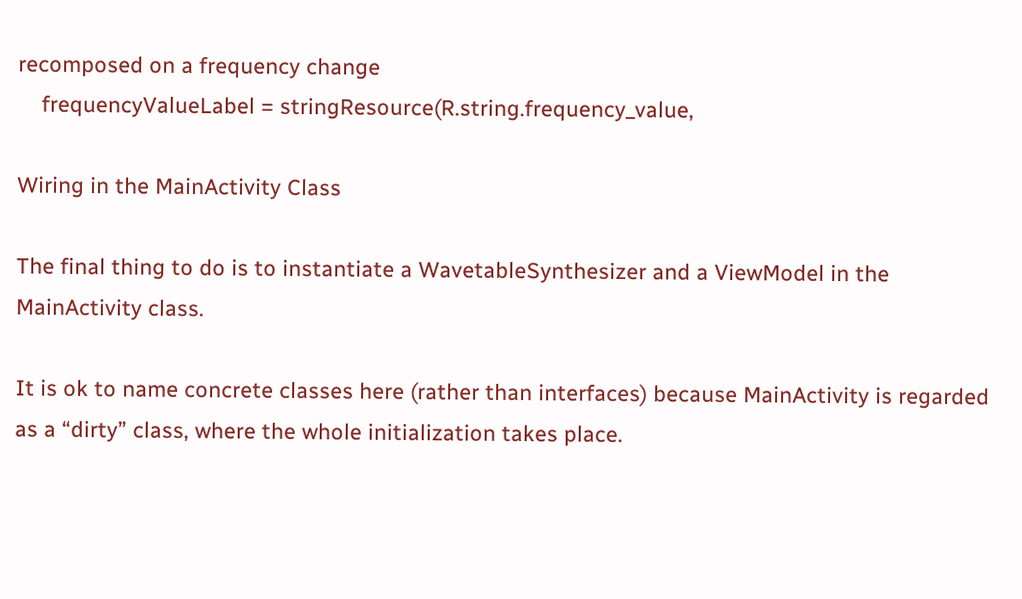recomposed on a frequency change
    frequencyValueLabel = stringResource(R.string.frequency_value,

Wiring in the MainActivity Class

The final thing to do is to instantiate a WavetableSynthesizer and a ViewModel in the MainActivity class.

It is ok to name concrete classes here (rather than interfaces) because MainActivity is regarded as a “dirty” class, where the whole initialization takes place.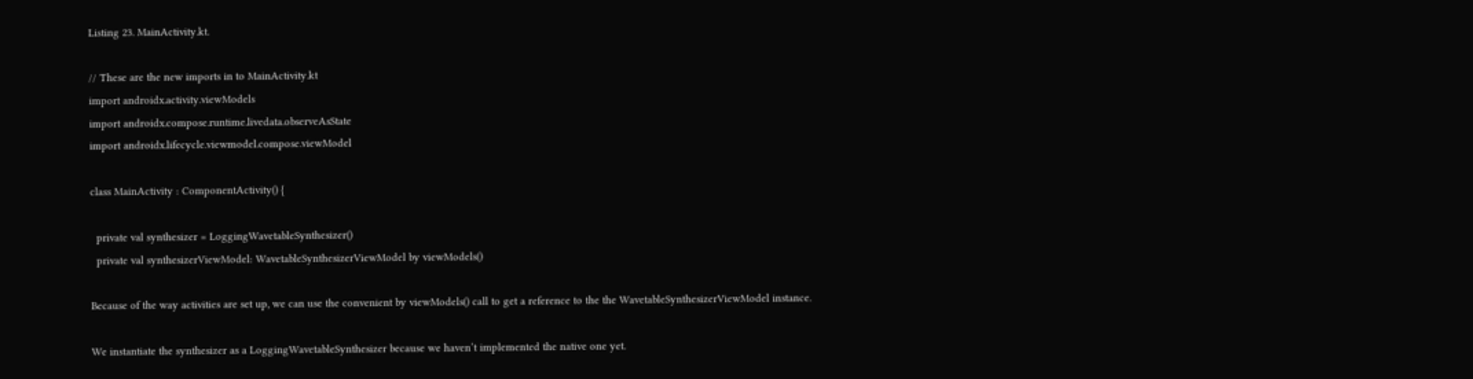Listing 23. MainActivity.kt.

// These are the new imports in to MainActivity.kt
import androidx.activity.viewModels
import androidx.compose.runtime.livedata.observeAsState
import androidx.lifecycle.viewmodel.compose.viewModel

class MainActivity : ComponentActivity() {

  private val synthesizer = LoggingWavetableSynthesizer()
  private val synthesizerViewModel: WavetableSynthesizerViewModel by viewModels()

Because of the way activities are set up, we can use the convenient by viewModels() call to get a reference to the the WavetableSynthesizerViewModel instance.

We instantiate the synthesizer as a LoggingWavetableSynthesizer because we haven’t implemented the native one yet.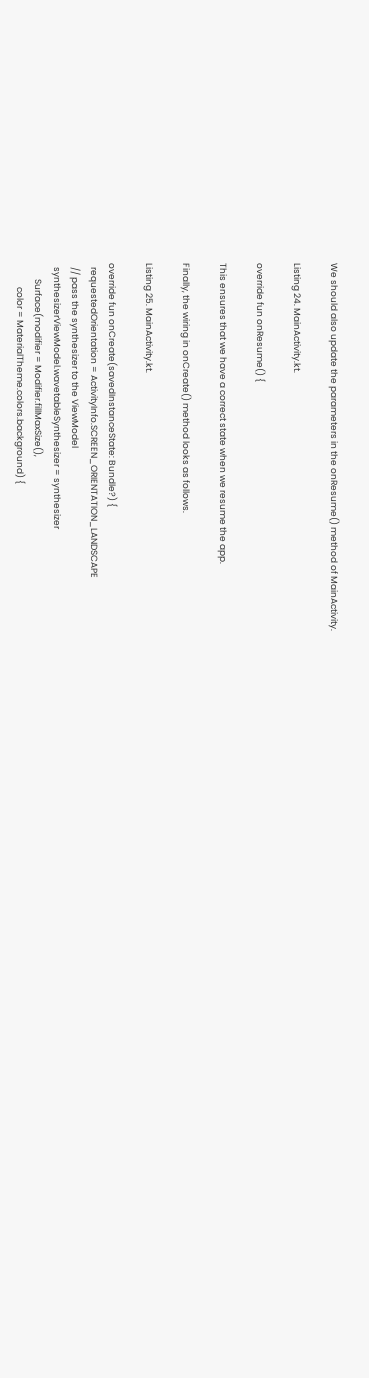We should also update the parameters in the onResume() method of MainActivity.

Listing 24. MainActivity.kt.

override fun onResume() {

This ensures that we have a correct state when we resume the app.

Finally, the wiring in onCreate() method looks as follows.

Listing 25. MainActivity.kt.

override fun onCreate(savedInstanceState: Bundle?) {
  requestedOrientation = ActivityInfo.SCREEN_ORIENTATION_LANDSCAPE
  // pass the synthesizer to the ViewModel
  synthesizerViewModel.wavetableSynthesizer = synthesizer
        Surface(modifier = Modifier.fillMaxSize(),
            color = MaterialTheme.colors.background) {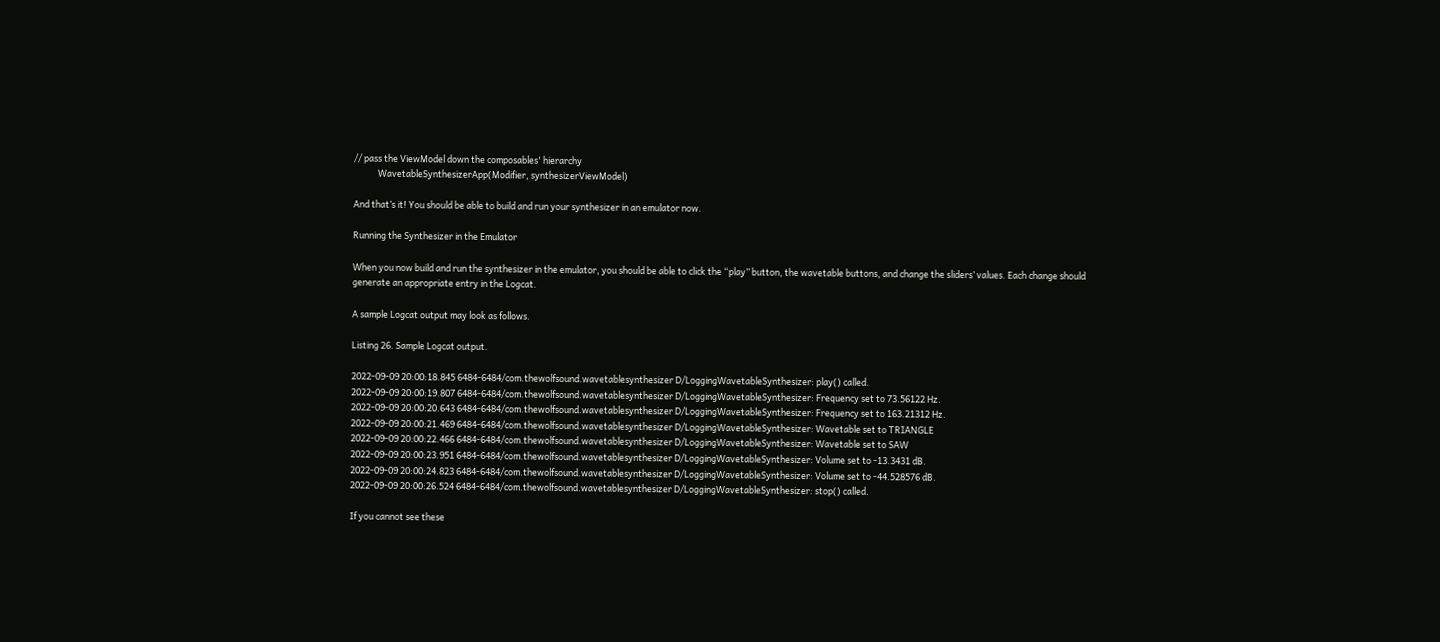// pass the ViewModel down the composables' hierarchy
            WavetableSynthesizerApp(Modifier, synthesizerViewModel)

And that’s it! You should be able to build and run your synthesizer in an emulator now.

Running the Synthesizer in the Emulator

When you now build and run the synthesizer in the emulator, you should be able to click the “play” button, the wavetable buttons, and change the sliders’ values. Each change should generate an appropriate entry in the Logcat.

A sample Logcat output may look as follows.

Listing 26. Sample Logcat output.

2022-09-09 20:00:18.845 6484-6484/com.thewolfsound.wavetablesynthesizer D/LoggingWavetableSynthesizer: play() called.
2022-09-09 20:00:19.807 6484-6484/com.thewolfsound.wavetablesynthesizer D/LoggingWavetableSynthesizer: Frequency set to 73.56122 Hz.
2022-09-09 20:00:20.643 6484-6484/com.thewolfsound.wavetablesynthesizer D/LoggingWavetableSynthesizer: Frequency set to 163.21312 Hz.
2022-09-09 20:00:21.469 6484-6484/com.thewolfsound.wavetablesynthesizer D/LoggingWavetableSynthesizer: Wavetable set to TRIANGLE
2022-09-09 20:00:22.466 6484-6484/com.thewolfsound.wavetablesynthesizer D/LoggingWavetableSynthesizer: Wavetable set to SAW
2022-09-09 20:00:23.951 6484-6484/com.thewolfsound.wavetablesynthesizer D/LoggingWavetableSynthesizer: Volume set to -13.3431 dB.
2022-09-09 20:00:24.823 6484-6484/com.thewolfsound.wavetablesynthesizer D/LoggingWavetableSynthesizer: Volume set to -44.528576 dB.
2022-09-09 20:00:26.524 6484-6484/com.thewolfsound.wavetablesynthesizer D/LoggingWavetableSynthesizer: stop() called.

If you cannot see these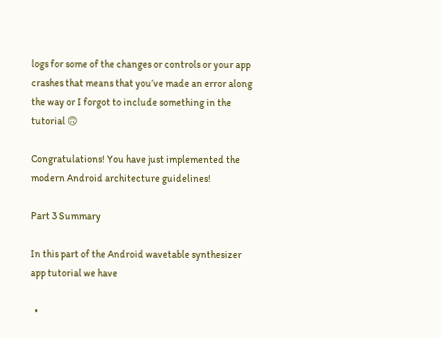logs for some of the changes or controls or your app crashes that means that you’ve made an error along the way or I forgot to include something in the tutorial 🙃

Congratulations! You have just implemented the modern Android architecture guidelines!

Part 3 Summary

In this part of the Android wavetable synthesizer app tutorial we have

  •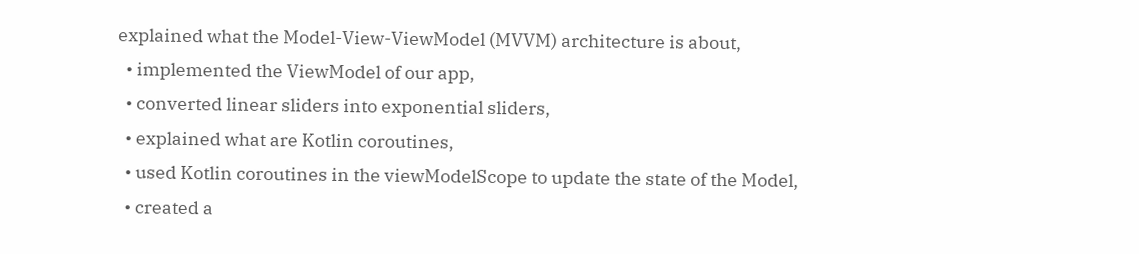explained what the Model-View-ViewModel (MVVM) architecture is about,
  • implemented the ViewModel of our app,
  • converted linear sliders into exponential sliders,
  • explained what are Kotlin coroutines,
  • used Kotlin coroutines in the viewModelScope to update the state of the Model,
  • created a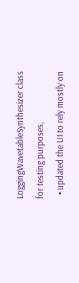LoggingWavetableSynthesizer class for testing purposes,
  • updated the UI to rely mostly on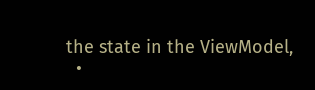the state in the ViewModel,
  •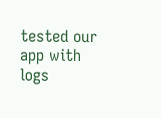tested our app with logs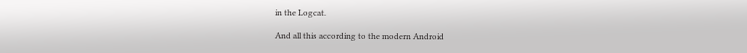in the Logcat.

And all this according to the modern Android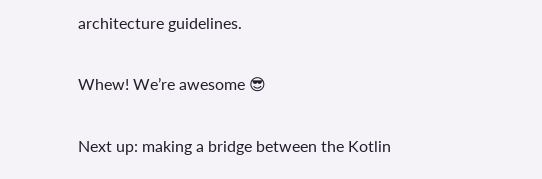architecture guidelines.

Whew! We’re awesome 😎

Next up: making a bridge between the Kotlin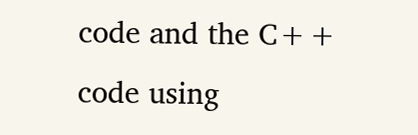code and the C++ code using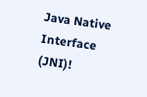Java Native Interface (JNI)!